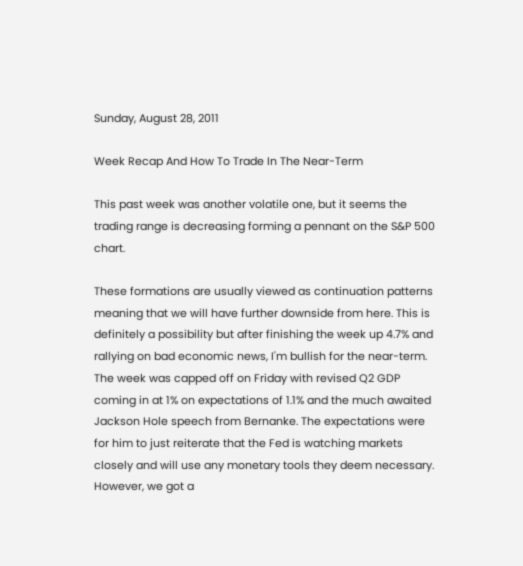Sunday, August 28, 2011

Week Recap And How To Trade In The Near-Term

This past week was another volatile one, but it seems the trading range is decreasing forming a pennant on the S&P 500 chart.

These formations are usually viewed as continuation patterns meaning that we will have further downside from here. This is definitely a possibility but after finishing the week up 4.7% and rallying on bad economic news, I'm bullish for the near-term. The week was capped off on Friday with revised Q2 GDP coming in at 1% on expectations of 1.1% and the much awaited Jackson Hole speech from Bernanke. The expectations were for him to just reiterate that the Fed is watching markets closely and will use any monetary tools they deem necessary. However, we got a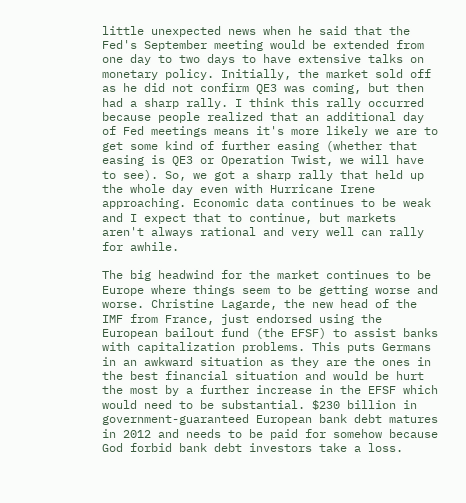little unexpected news when he said that the Fed's September meeting would be extended from one day to two days to have extensive talks on monetary policy. Initially, the market sold off as he did not confirm QE3 was coming, but then had a sharp rally. I think this rally occurred because people realized that an additional day of Fed meetings means it's more likely we are to get some kind of further easing (whether that easing is QE3 or Operation Twist, we will have to see). So, we got a sharp rally that held up the whole day even with Hurricane Irene approaching. Economic data continues to be weak and I expect that to continue, but markets aren't always rational and very well can rally for awhile.

The big headwind for the market continues to be Europe where things seem to be getting worse and worse. Christine Lagarde, the new head of the IMF from France, just endorsed using the European bailout fund (the EFSF) to assist banks with capitalization problems. This puts Germans in an awkward situation as they are the ones in the best financial situation and would be hurt the most by a further increase in the EFSF which would need to be substantial. $230 billion in government-guaranteed European bank debt matures in 2012 and needs to be paid for somehow because God forbid bank debt investors take a loss.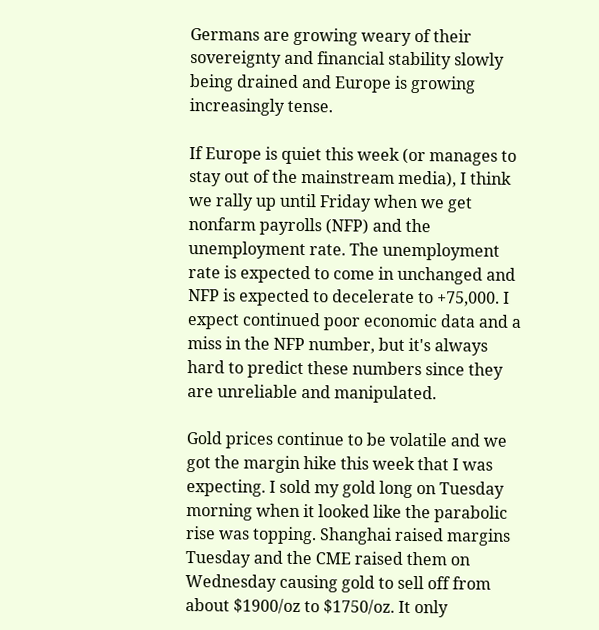Germans are growing weary of their sovereignty and financial stability slowly being drained and Europe is growing increasingly tense.

If Europe is quiet this week (or manages to stay out of the mainstream media), I think we rally up until Friday when we get nonfarm payrolls (NFP) and the unemployment rate. The unemployment rate is expected to come in unchanged and NFP is expected to decelerate to +75,000. I expect continued poor economic data and a miss in the NFP number, but it's always hard to predict these numbers since they are unreliable and manipulated.

Gold prices continue to be volatile and we got the margin hike this week that I was expecting. I sold my gold long on Tuesday morning when it looked like the parabolic rise was topping. Shanghai raised margins Tuesday and the CME raised them on Wednesday causing gold to sell off from about $1900/oz to $1750/oz. It only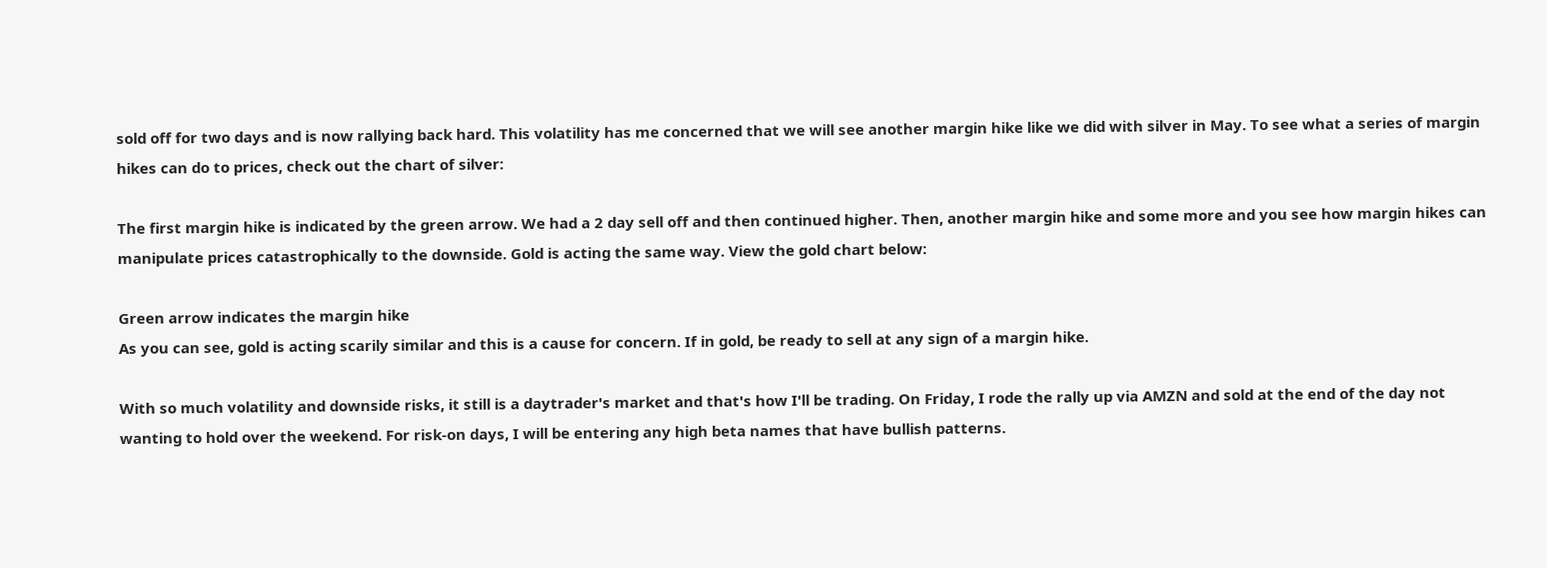sold off for two days and is now rallying back hard. This volatility has me concerned that we will see another margin hike like we did with silver in May. To see what a series of margin hikes can do to prices, check out the chart of silver:

The first margin hike is indicated by the green arrow. We had a 2 day sell off and then continued higher. Then, another margin hike and some more and you see how margin hikes can manipulate prices catastrophically to the downside. Gold is acting the same way. View the gold chart below:

Green arrow indicates the margin hike
As you can see, gold is acting scarily similar and this is a cause for concern. If in gold, be ready to sell at any sign of a margin hike.

With so much volatility and downside risks, it still is a daytrader's market and that's how I'll be trading. On Friday, I rode the rally up via AMZN and sold at the end of the day not wanting to hold over the weekend. For risk-on days, I will be entering any high beta names that have bullish patterns.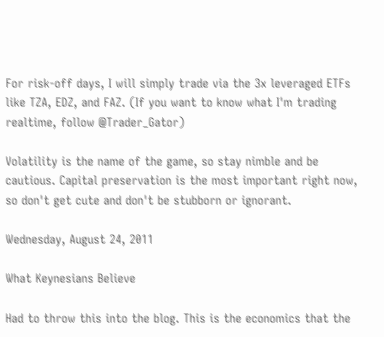For risk-off days, I will simply trade via the 3x leveraged ETFs like TZA, EDZ, and FAZ. (If you want to know what I'm trading realtime, follow @Trader_Gator)

Volatility is the name of the game, so stay nimble and be cautious. Capital preservation is the most important right now, so don't get cute and don't be stubborn or ignorant.

Wednesday, August 24, 2011

What Keynesians Believe

Had to throw this into the blog. This is the economics that the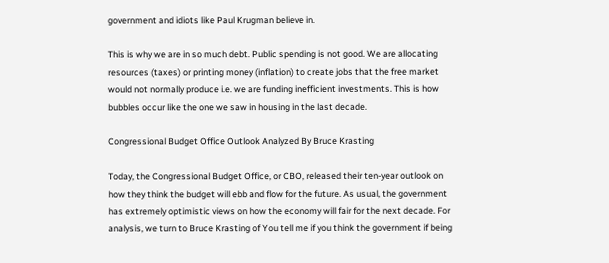government and idiots like Paul Krugman believe in.

This is why we are in so much debt. Public spending is not good. We are allocating resources (taxes) or printing money (inflation) to create jobs that the free market would not normally produce i.e. we are funding inefficient investments. This is how bubbles occur like the one we saw in housing in the last decade.

Congressional Budget Office Outlook Analyzed By Bruce Krasting

Today, the Congressional Budget Office, or CBO, released their ten-year outlook on how they think the budget will ebb and flow for the future. As usual, the government has extremely optimistic views on how the economy will fair for the next decade. For analysis, we turn to Bruce Krasting of You tell me if you think the government if being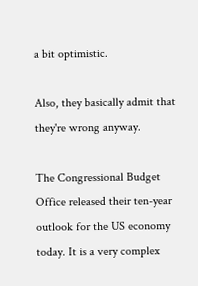a bit optimistic.

Also, they basically admit that they're wrong anyway.

The Congressional Budget Office released their ten-year outlook for the US economy today. It is a very complex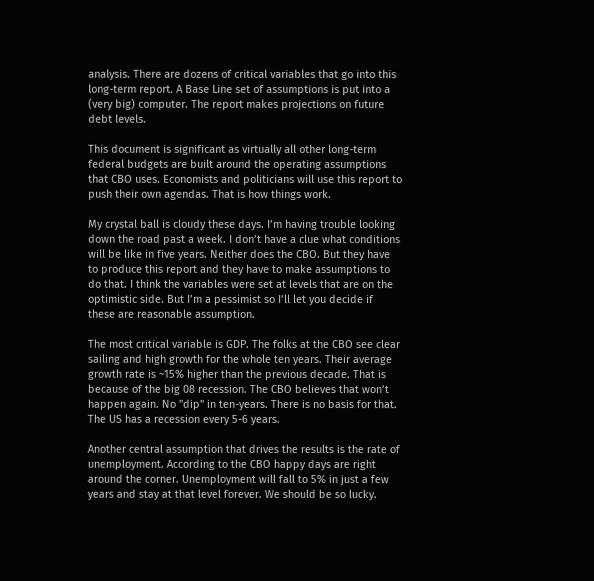analysis. There are dozens of critical variables that go into this long-term report. A Base Line set of assumptions is put into a (very big) computer. The report makes projections on future debt levels.

This document is significant as virtually all other long-term federal budgets are built around the operating assumptions that CBO uses. Economists and politicians will use this report to push their own agendas. That is how things work.

My crystal ball is cloudy these days. I’m having trouble looking down the road past a week. I don’t have a clue what conditions will be like in five years. Neither does the CBO. But they have to produce this report and they have to make assumptions to do that. I think the variables were set at levels that are on the optimistic side. But I’m a pessimist so I’ll let you decide if these are reasonable assumption.

The most critical variable is GDP. The folks at the CBO see clear sailing and high growth for the whole ten years. Their average growth rate is ~15% higher than the previous decade. That is because of the big 08 recession. The CBO believes that won’t happen again. No "dip" in ten-years. There is no basis for that. The US has a recession every 5-6 years.

Another central assumption that drives the results is the rate of unemployment. According to the CBO happy days are right around the corner. Unemployment will fall to 5% in just a few years and stay at that level forever. We should be so lucky.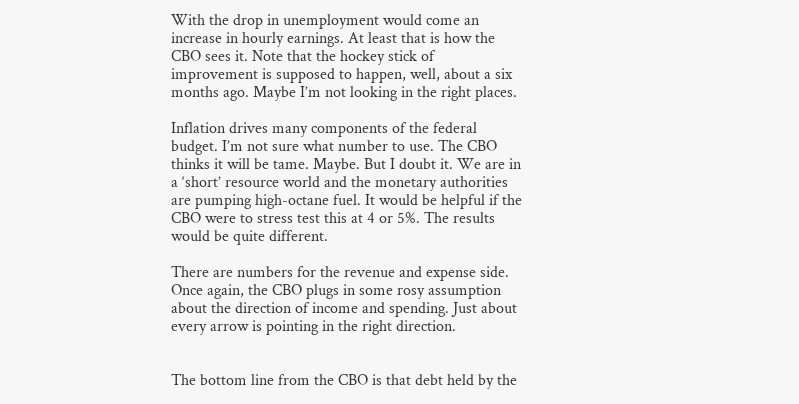With the drop in unemployment would come an increase in hourly earnings. At least that is how the CBO sees it. Note that the hockey stick of improvement is supposed to happen, well, about a six months ago. Maybe I’m not looking in the right places.

Inflation drives many components of the federal budget. I’m not sure what number to use. The CBO thinks it will be tame. Maybe. But I doubt it. We are in a ‘short’ resource world and the monetary authorities are pumping high-octane fuel. It would be helpful if the CBO were to stress test this at 4 or 5%. The results would be quite different.

There are numbers for the revenue and expense side. Once again, the CBO plugs in some rosy assumption about the direction of income and spending. Just about every arrow is pointing in the right direction.


The bottom line from the CBO is that debt held by the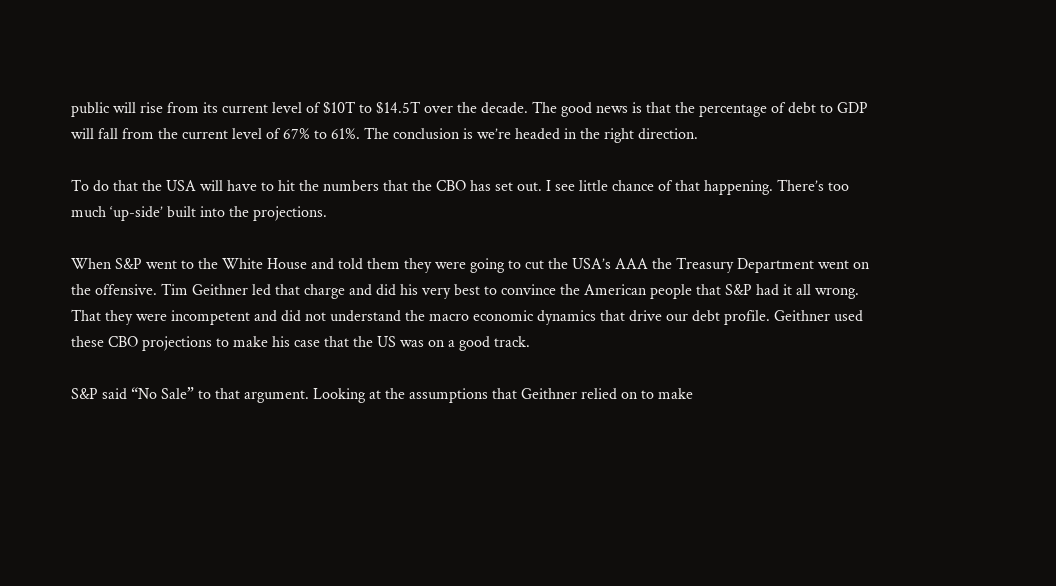public will rise from its current level of $10T to $14.5T over the decade. The good news is that the percentage of debt to GDP will fall from the current level of 67% to 61%. The conclusion is we’re headed in the right direction.

To do that the USA will have to hit the numbers that the CBO has set out. I see little chance of that happening. There’s too much ‘up-side’ built into the projections.

When S&P went to the White House and told them they were going to cut the USA’s AAA the Treasury Department went on the offensive. Tim Geithner led that charge and did his very best to convince the American people that S&P had it all wrong. That they were incompetent and did not understand the macro economic dynamics that drive our debt profile. Geithner used these CBO projections to make his case that the US was on a good track.

S&P said “No Sale” to that argument. Looking at the assumptions that Geithner relied on to make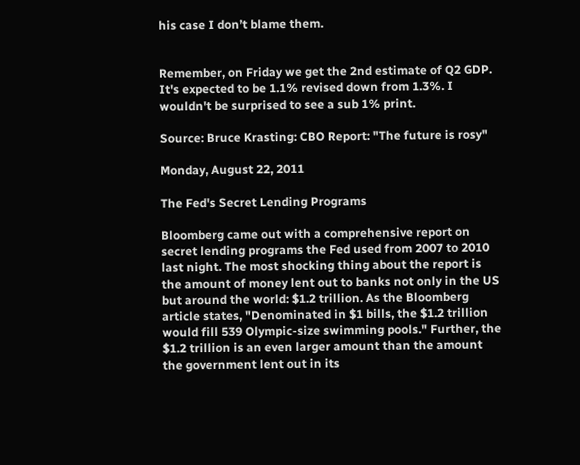his case I don’t blame them.


Remember, on Friday we get the 2nd estimate of Q2 GDP. It's expected to be 1.1% revised down from 1.3%. I wouldn't be surprised to see a sub 1% print.

Source: Bruce Krasting: CBO Report: "The future is rosy"

Monday, August 22, 2011

The Fed's Secret Lending Programs

Bloomberg came out with a comprehensive report on secret lending programs the Fed used from 2007 to 2010 last night. The most shocking thing about the report is the amount of money lent out to banks not only in the US but around the world: $1.2 trillion. As the Bloomberg article states, "Denominated in $1 bills, the $1.2 trillion would fill 539 Olympic-size swimming pools." Further, the $1.2 trillion is an even larger amount than the amount the government lent out in its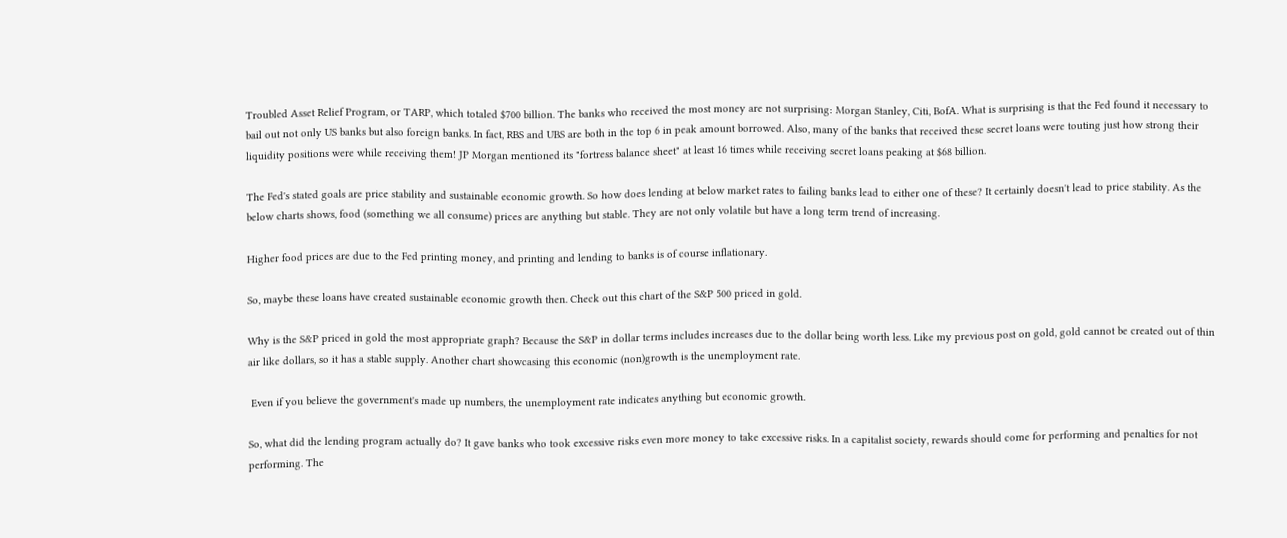Troubled Asset Relief Program, or TARP, which totaled $700 billion. The banks who received the most money are not surprising: Morgan Stanley, Citi, BofA. What is surprising is that the Fed found it necessary to bail out not only US banks but also foreign banks. In fact, RBS and UBS are both in the top 6 in peak amount borrowed. Also, many of the banks that received these secret loans were touting just how strong their liquidity positions were while receiving them! JP Morgan mentioned its "fortress balance sheet" at least 16 times while receiving secret loans peaking at $68 billion.

The Fed's stated goals are price stability and sustainable economic growth. So how does lending at below market rates to failing banks lead to either one of these? It certainly doesn't lead to price stability. As the below charts shows, food (something we all consume) prices are anything but stable. They are not only volatile but have a long term trend of increasing.

Higher food prices are due to the Fed printing money, and printing and lending to banks is of course inflationary.

So, maybe these loans have created sustainable economic growth then. Check out this chart of the S&P 500 priced in gold.

Why is the S&P priced in gold the most appropriate graph? Because the S&P in dollar terms includes increases due to the dollar being worth less. Like my previous post on gold, gold cannot be created out of thin air like dollars, so it has a stable supply. Another chart showcasing this economic (non)growth is the unemployment rate.

 Even if you believe the government's made up numbers, the unemployment rate indicates anything but economic growth.

So, what did the lending program actually do? It gave banks who took excessive risks even more money to take excessive risks. In a capitalist society, rewards should come for performing and penalties for not performing. The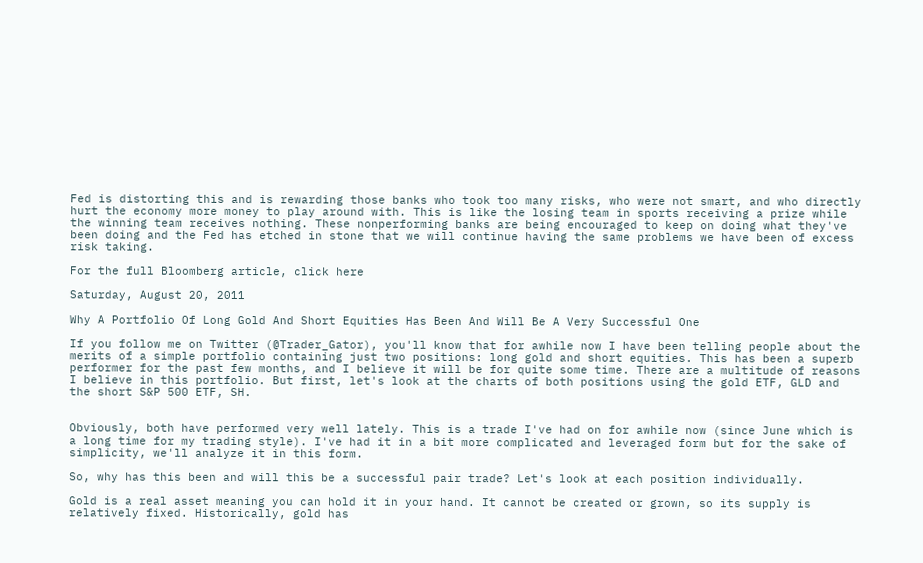Fed is distorting this and is rewarding those banks who took too many risks, who were not smart, and who directly hurt the economy more money to play around with. This is like the losing team in sports receiving a prize while the winning team receives nothing. These nonperforming banks are being encouraged to keep on doing what they've been doing and the Fed has etched in stone that we will continue having the same problems we have been of excess risk taking.

For the full Bloomberg article, click here

Saturday, August 20, 2011

Why A Portfolio Of Long Gold And Short Equities Has Been And Will Be A Very Successful One

If you follow me on Twitter (@Trader_Gator), you'll know that for awhile now I have been telling people about the merits of a simple portfolio containing just two positions: long gold and short equities. This has been a superb performer for the past few months, and I believe it will be for quite some time. There are a multitude of reasons I believe in this portfolio. But first, let's look at the charts of both positions using the gold ETF, GLD and the short S&P 500 ETF, SH.


Obviously, both have performed very well lately. This is a trade I've had on for awhile now (since June which is a long time for my trading style). I've had it in a bit more complicated and leveraged form but for the sake of simplicity, we'll analyze it in this form.

So, why has this been and will this be a successful pair trade? Let's look at each position individually.

Gold is a real asset meaning you can hold it in your hand. It cannot be created or grown, so its supply is relatively fixed. Historically, gold has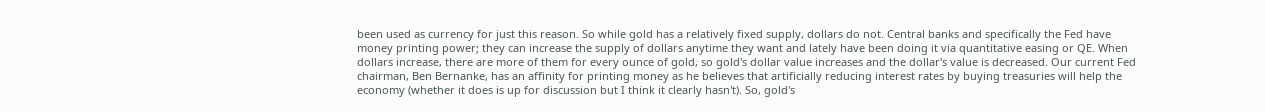been used as currency for just this reason. So while gold has a relatively fixed supply, dollars do not. Central banks and specifically the Fed have money printing power; they can increase the supply of dollars anytime they want and lately have been doing it via quantitative easing or QE. When dollars increase, there are more of them for every ounce of gold, so gold's dollar value increases and the dollar's value is decreased. Our current Fed chairman, Ben Bernanke, has an affinity for printing money as he believes that artificially reducing interest rates by buying treasuries will help the economy (whether it does is up for discussion but I think it clearly hasn't). So, gold's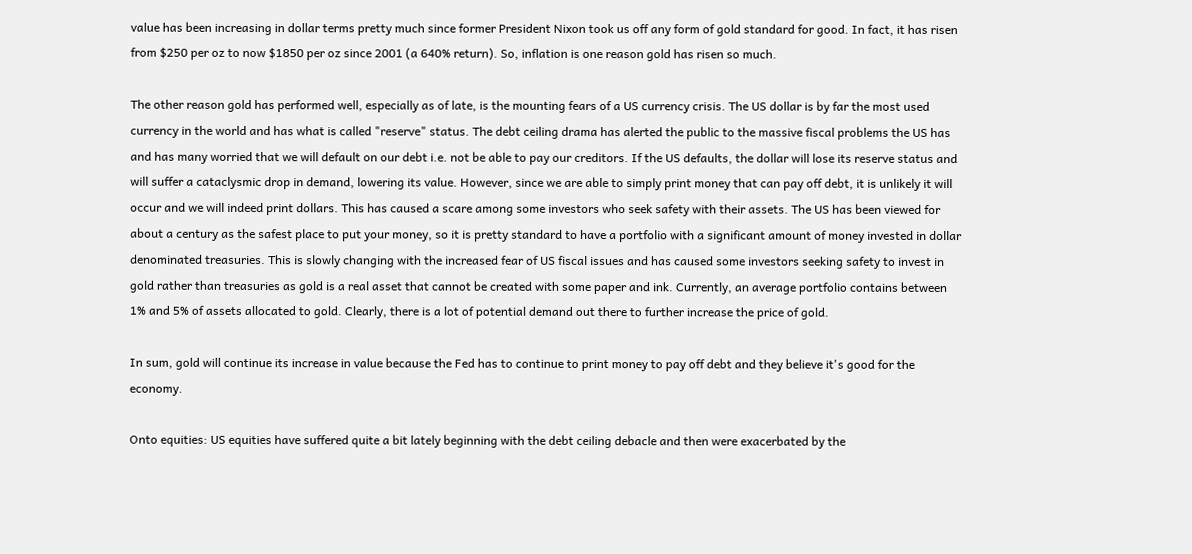value has been increasing in dollar terms pretty much since former President Nixon took us off any form of gold standard for good. In fact, it has risen from $250 per oz to now $1850 per oz since 2001 (a 640% return). So, inflation is one reason gold has risen so much.

The other reason gold has performed well, especially as of late, is the mounting fears of a US currency crisis. The US dollar is by far the most used currency in the world and has what is called "reserve" status. The debt ceiling drama has alerted the public to the massive fiscal problems the US has and has many worried that we will default on our debt i.e. not be able to pay our creditors. If the US defaults, the dollar will lose its reserve status and will suffer a cataclysmic drop in demand, lowering its value. However, since we are able to simply print money that can pay off debt, it is unlikely it will occur and we will indeed print dollars. This has caused a scare among some investors who seek safety with their assets. The US has been viewed for about a century as the safest place to put your money, so it is pretty standard to have a portfolio with a significant amount of money invested in dollar denominated treasuries. This is slowly changing with the increased fear of US fiscal issues and has caused some investors seeking safety to invest in gold rather than treasuries as gold is a real asset that cannot be created with some paper and ink. Currently, an average portfolio contains between 1% and 5% of assets allocated to gold. Clearly, there is a lot of potential demand out there to further increase the price of gold.

In sum, gold will continue its increase in value because the Fed has to continue to print money to pay off debt and they believe it's good for the economy.

Onto equities: US equities have suffered quite a bit lately beginning with the debt ceiling debacle and then were exacerbated by the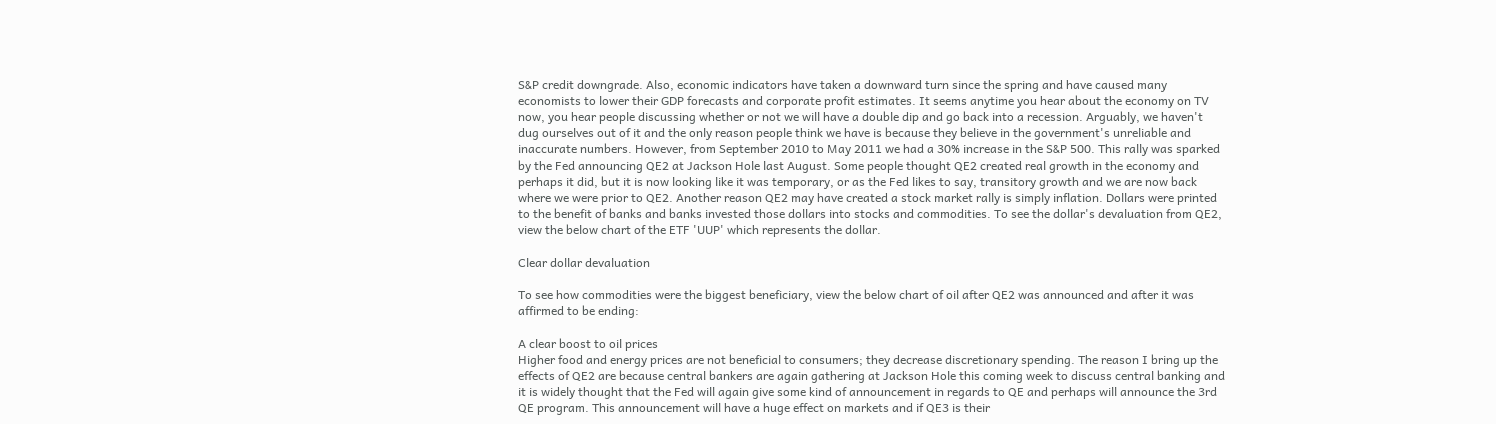S&P credit downgrade. Also, economic indicators have taken a downward turn since the spring and have caused many economists to lower their GDP forecasts and corporate profit estimates. It seems anytime you hear about the economy on TV now, you hear people discussing whether or not we will have a double dip and go back into a recession. Arguably, we haven't dug ourselves out of it and the only reason people think we have is because they believe in the government's unreliable and inaccurate numbers. However, from September 2010 to May 2011 we had a 30% increase in the S&P 500. This rally was sparked by the Fed announcing QE2 at Jackson Hole last August. Some people thought QE2 created real growth in the economy and perhaps it did, but it is now looking like it was temporary, or as the Fed likes to say, transitory growth and we are now back where we were prior to QE2. Another reason QE2 may have created a stock market rally is simply inflation. Dollars were printed to the benefit of banks and banks invested those dollars into stocks and commodities. To see the dollar's devaluation from QE2, view the below chart of the ETF 'UUP' which represents the dollar.

Clear dollar devaluation

To see how commodities were the biggest beneficiary, view the below chart of oil after QE2 was announced and after it was affirmed to be ending:

A clear boost to oil prices
Higher food and energy prices are not beneficial to consumers; they decrease discretionary spending. The reason I bring up the effects of QE2 are because central bankers are again gathering at Jackson Hole this coming week to discuss central banking and it is widely thought that the Fed will again give some kind of announcement in regards to QE and perhaps will announce the 3rd QE program. This announcement will have a huge effect on markets and if QE3 is their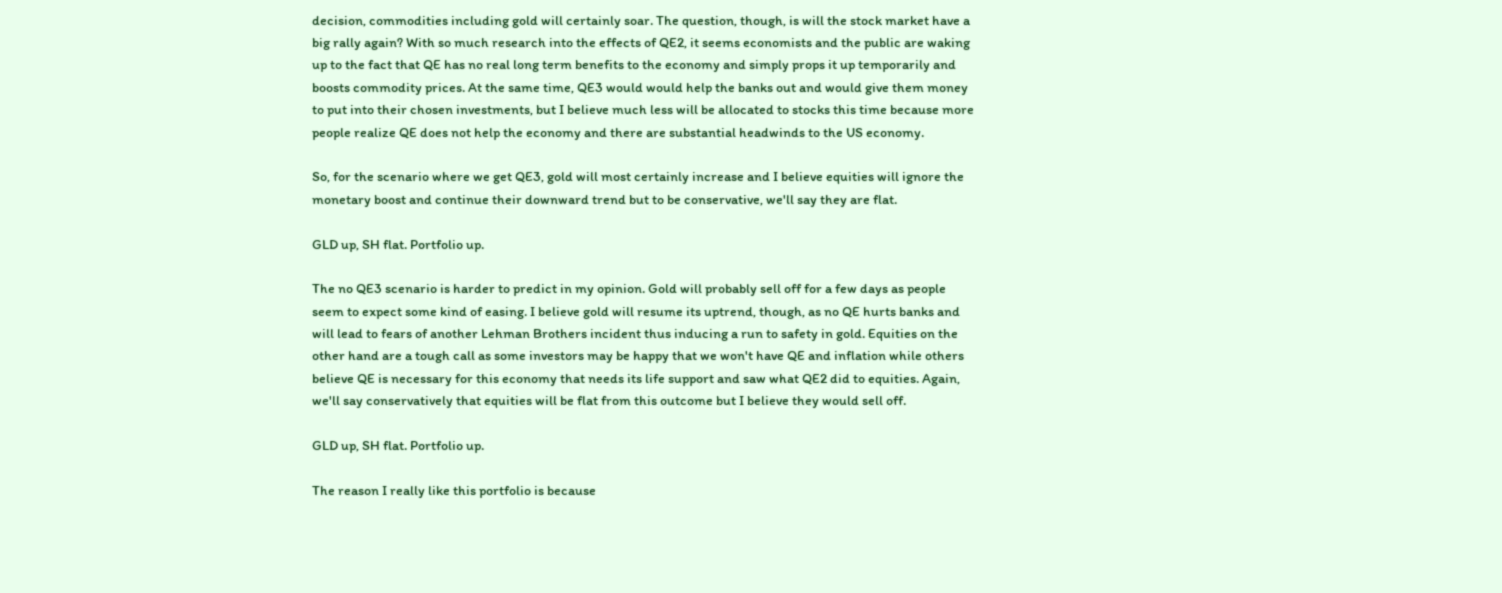decision, commodities including gold will certainly soar. The question, though, is will the stock market have a big rally again? With so much research into the effects of QE2, it seems economists and the public are waking up to the fact that QE has no real long term benefits to the economy and simply props it up temporarily and boosts commodity prices. At the same time, QE3 would would help the banks out and would give them money to put into their chosen investments, but I believe much less will be allocated to stocks this time because more people realize QE does not help the economy and there are substantial headwinds to the US economy.

So, for the scenario where we get QE3, gold will most certainly increase and I believe equities will ignore the monetary boost and continue their downward trend but to be conservative, we'll say they are flat.

GLD up, SH flat. Portfolio up.

The no QE3 scenario is harder to predict in my opinion. Gold will probably sell off for a few days as people seem to expect some kind of easing. I believe gold will resume its uptrend, though, as no QE hurts banks and will lead to fears of another Lehman Brothers incident thus inducing a run to safety in gold. Equities on the other hand are a tough call as some investors may be happy that we won't have QE and inflation while others believe QE is necessary for this economy that needs its life support and saw what QE2 did to equities. Again, we'll say conservatively that equities will be flat from this outcome but I believe they would sell off.

GLD up, SH flat. Portfolio up.

The reason I really like this portfolio is because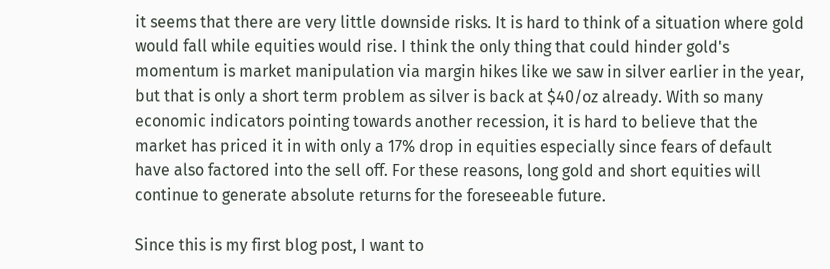it seems that there are very little downside risks. It is hard to think of a situation where gold would fall while equities would rise. I think the only thing that could hinder gold's momentum is market manipulation via margin hikes like we saw in silver earlier in the year, but that is only a short term problem as silver is back at $40/oz already. With so many economic indicators pointing towards another recession, it is hard to believe that the market has priced it in with only a 17% drop in equities especially since fears of default have also factored into the sell off. For these reasons, long gold and short equities will continue to generate absolute returns for the foreseeable future.

Since this is my first blog post, I want to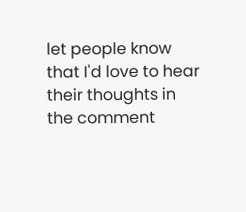let people know that I'd love to hear their thoughts in the comment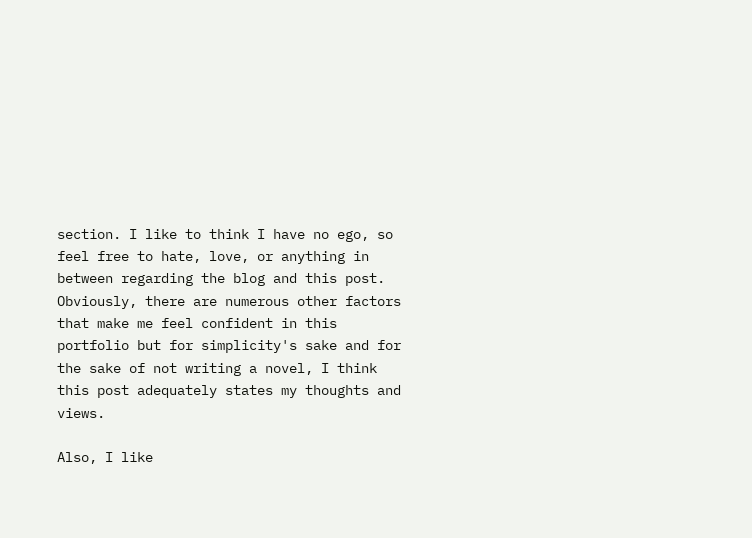section. I like to think I have no ego, so feel free to hate, love, or anything in between regarding the blog and this post. Obviously, there are numerous other factors that make me feel confident in this portfolio but for simplicity's sake and for the sake of not writing a novel, I think this post adequately states my thoughts and views.

Also, I like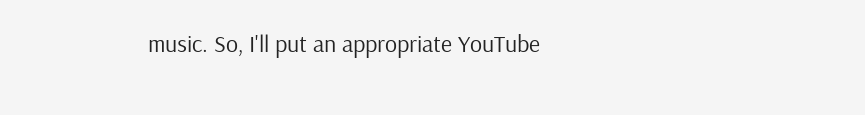music. So, I'll put an appropriate YouTube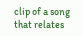clip of a song that relates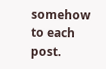somehow to each post.